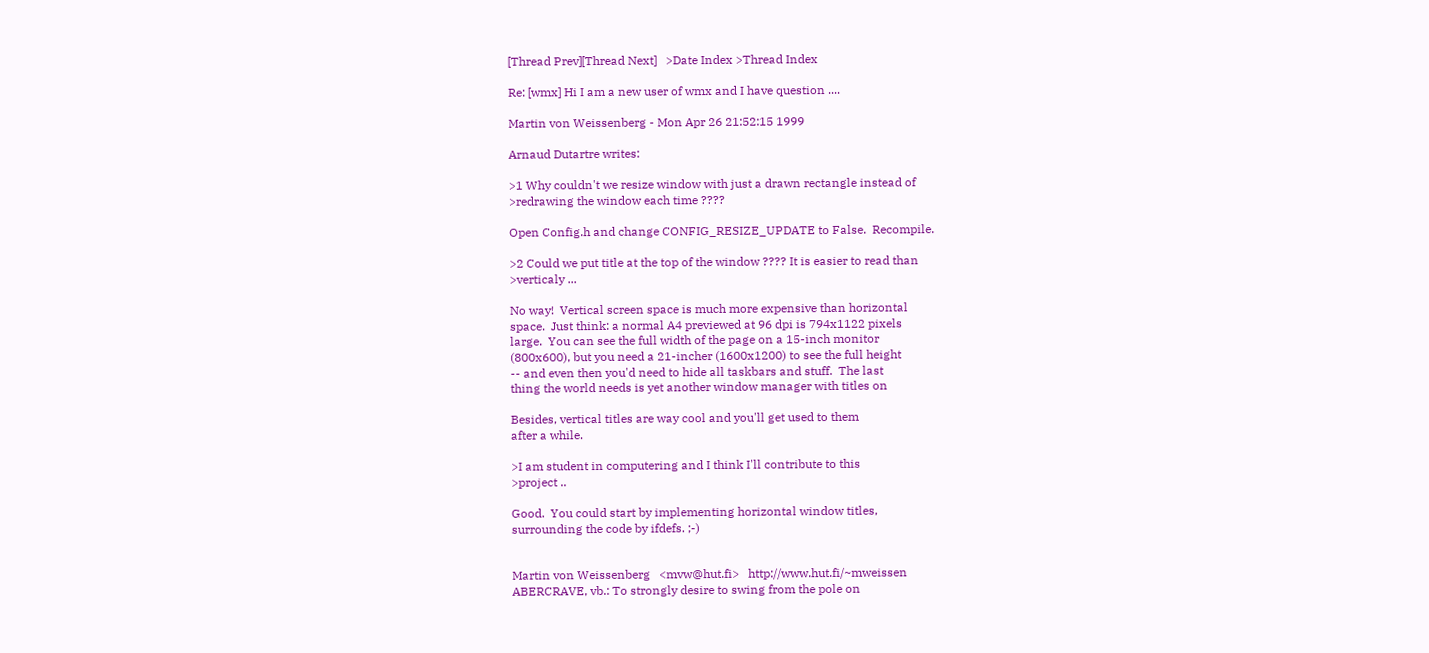[Thread Prev][Thread Next]   >Date Index >Thread Index

Re: [wmx] Hi I am a new user of wmx and I have question ....

Martin von Weissenberg - Mon Apr 26 21:52:15 1999

Arnaud Dutartre writes:

>1 Why couldn't we resize window with just a drawn rectangle instead of
>redrawing the window each time ????

Open Config.h and change CONFIG_RESIZE_UPDATE to False.  Recompile.

>2 Could we put title at the top of the window ???? It is easier to read than
>verticaly ...

No way!  Vertical screen space is much more expensive than horizontal
space.  Just think: a normal A4 previewed at 96 dpi is 794x1122 pixels
large.  You can see the full width of the page on a 15-inch monitor
(800x600), but you need a 21-incher (1600x1200) to see the full height
-- and even then you'd need to hide all taskbars and stuff.  The last
thing the world needs is yet another window manager with titles on

Besides, vertical titles are way cool and you'll get used to them
after a while.

>I am student in computering and I think I'll contribute to this
>project ..

Good.  You could start by implementing horizontal window titles,
surrounding the code by ifdefs. ;-)


Martin von Weissenberg   <mvw@hut.fi>   http://www.hut.fi/~mweissen
ABERCRAVE, vb.: To strongly desire to swing from the pole on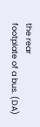the rear
footplate of a bus. (DA)